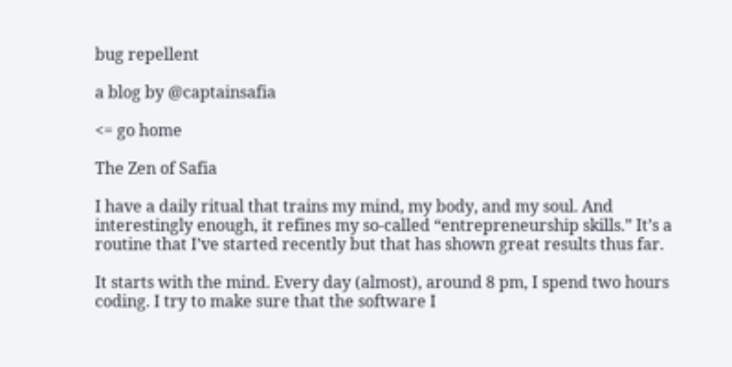bug repellent

a blog by @captainsafia

<= go home

The Zen of Safia

I have a daily ritual that trains my mind, my body, and my soul. And interestingly enough, it refines my so-called “entrepreneurship skills.” It’s a routine that I’ve started recently but that has shown great results thus far.

It starts with the mind. Every day (almost), around 8 pm, I spend two hours coding. I try to make sure that the software I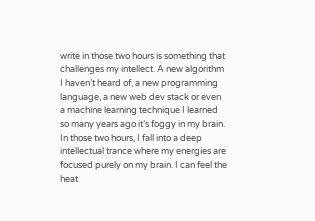write in those two hours is something that challenges my intellect. A new algorithm I haven’t heard of, a new programming language, a new web dev stack or even a machine learning technique I learned so many years ago it’s foggy in my brain. In those two hours, I fall into a deep intellectual trance where my energies are focused purely on my brain. I can feel the heat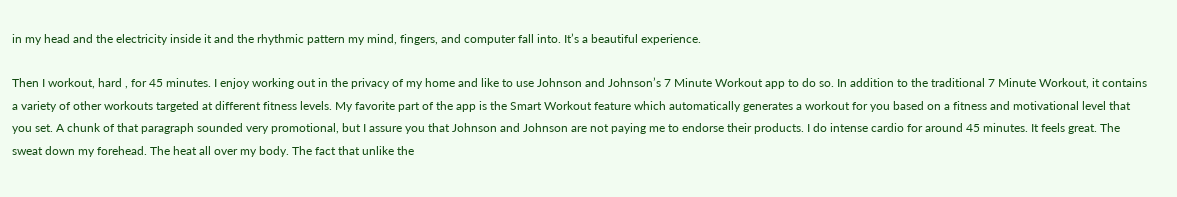in my head and the electricity inside it and the rhythmic pattern my mind, fingers, and computer fall into. It’s a beautiful experience.

Then I workout, hard , for 45 minutes. I enjoy working out in the privacy of my home and like to use Johnson and Johnson’s 7 Minute Workout app to do so. In addition to the traditional 7 Minute Workout, it contains a variety of other workouts targeted at different fitness levels. My favorite part of the app is the Smart Workout feature which automatically generates a workout for you based on a fitness and motivational level that you set. A chunk of that paragraph sounded very promotional, but I assure you that Johnson and Johnson are not paying me to endorse their products. I do intense cardio for around 45 minutes. It feels great. The sweat down my forehead. The heat all over my body. The fact that unlike the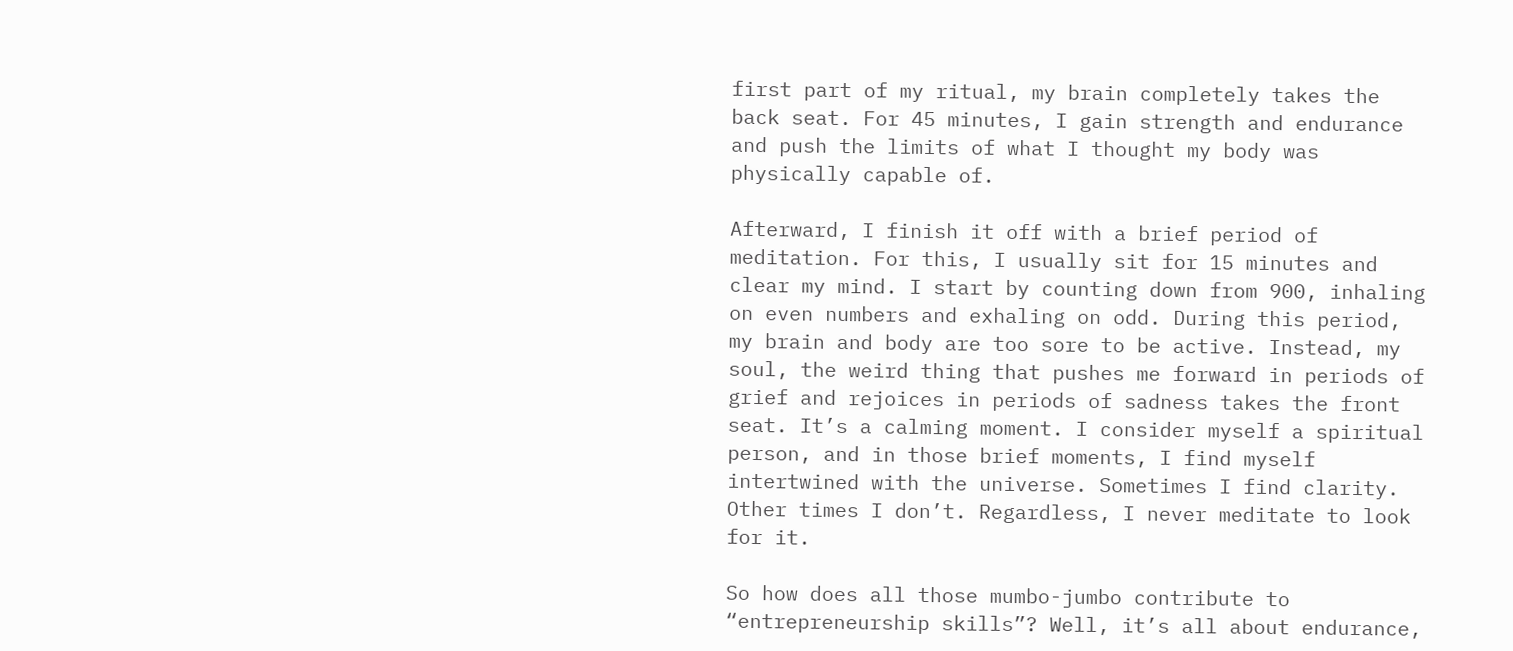first part of my ritual, my brain completely takes the back seat. For 45 minutes, I gain strength and endurance and push the limits of what I thought my body was physically capable of.

Afterward, I finish it off with a brief period of meditation. For this, I usually sit for 15 minutes and clear my mind. I start by counting down from 900, inhaling on even numbers and exhaling on odd. During this period, my brain and body are too sore to be active. Instead, my soul, the weird thing that pushes me forward in periods of grief and rejoices in periods of sadness takes the front seat. It’s a calming moment. I consider myself a spiritual person, and in those brief moments, I find myself intertwined with the universe. Sometimes I find clarity. Other times I don’t. Regardless, I never meditate to look for it.

So how does all those mumbo-jumbo contribute to “entrepreneurship skills”? Well, it’s all about endurance,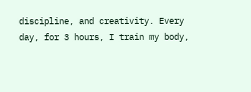discipline, and creativity. Every day, for 3 hours, I train my body,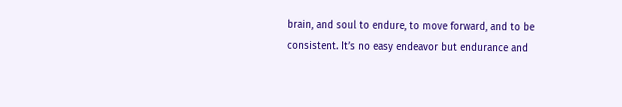brain, and soul to endure, to move forward, and to be consistent. It’s no easy endeavor but endurance and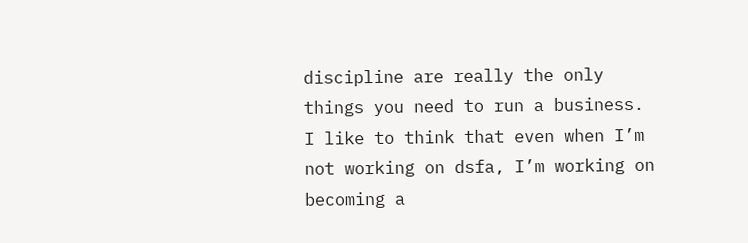discipline are really the only things you need to run a business. I like to think that even when I’m not working on dsfa, I’m working on becoming a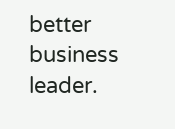better business leader.